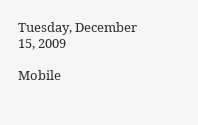Tuesday, December 15, 2009

Mobile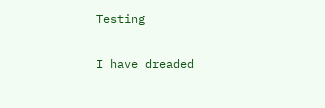Testing

I have dreaded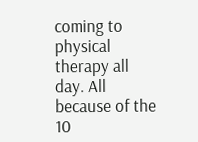coming to physical therapy all day. All because of the 10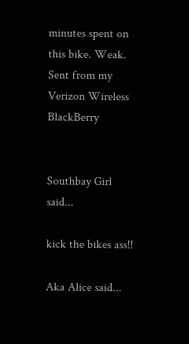minutes spent on this bike. Weak.
Sent from my Verizon Wireless BlackBerry


Southbay Girl said...

kick the bikes ass!!

Aka Alice said...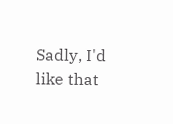Sadly, I'd like that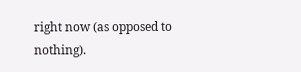right now (as opposed to nothing).